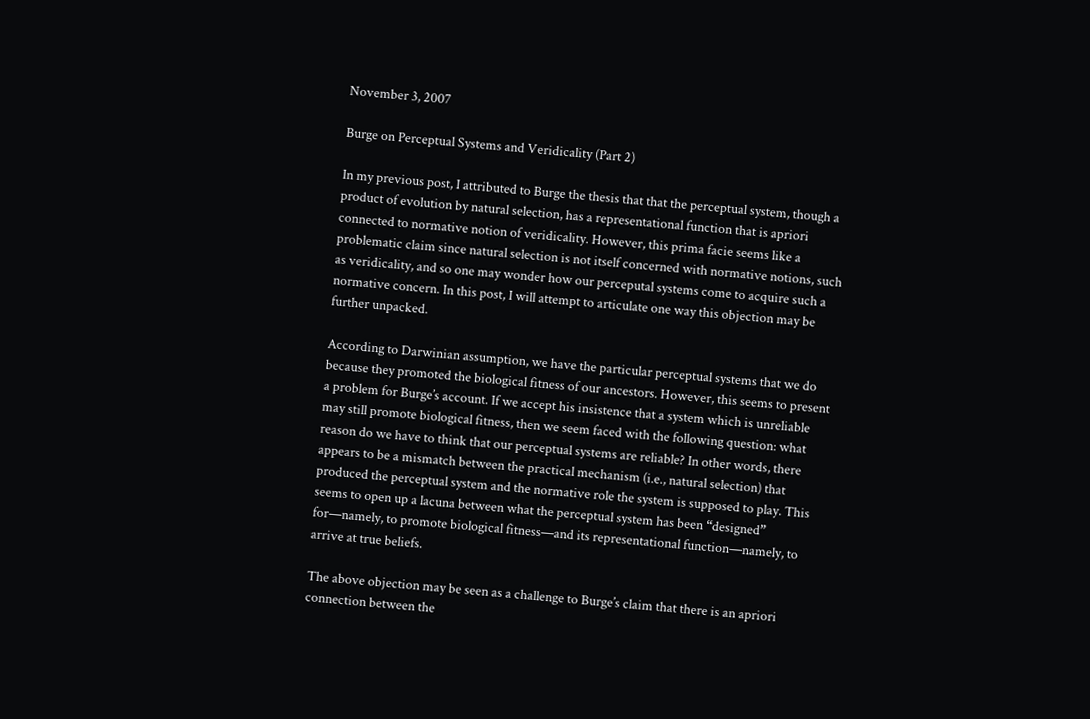November 3, 2007

Burge on Perceptual Systems and Veridicality (Part 2)

In my previous post, I attributed to Burge the thesis that that the perceptual system, though a product of evolution by natural selection, has a representational function that is apriori connected to normative notion of veridicality. However, this prima facie seems like a problematic claim since natural selection is not itself concerned with normative notions, such as veridicality, and so one may wonder how our perceputal systems come to acquire such a normative concern. In this post, I will attempt to articulate one way this objection may be further unpacked.

According to Darwinian assumption, we have the particular perceptual systems that we do because they promoted the biological fitness of our ancestors. However, this seems to present a problem for Burge’s account. If we accept his insistence that a system which is unreliable may still promote biological fitness, then we seem faced with the following question: what reason do we have to think that our perceptual systems are reliable? In other words, there appears to be a mismatch between the practical mechanism (i.e., natural selection) that produced the perceptual system and the normative role the system is supposed to play. This seems to open up a lacuna between what the perceptual system has been “designed” for—namely, to promote biological fitness—and its representational function—namely, to arrive at true beliefs.

The above objection may be seen as a challenge to Burge’s claim that there is an apriori connection between the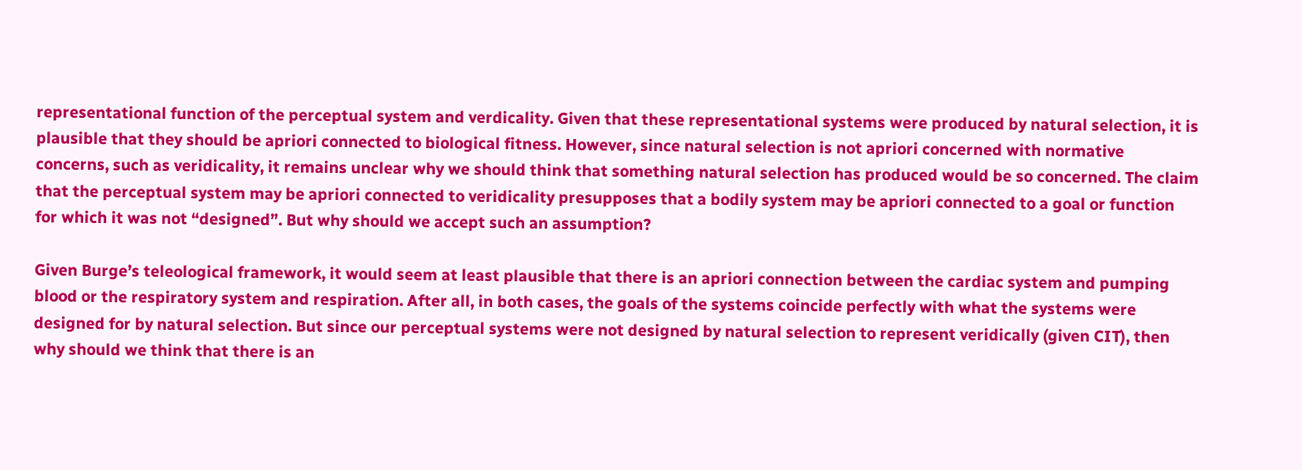representational function of the perceptual system and verdicality. Given that these representational systems were produced by natural selection, it is plausible that they should be apriori connected to biological fitness. However, since natural selection is not apriori concerned with normative concerns, such as veridicality, it remains unclear why we should think that something natural selection has produced would be so concerned. The claim that the perceptual system may be apriori connected to veridicality presupposes that a bodily system may be apriori connected to a goal or function for which it was not “designed”. But why should we accept such an assumption?

Given Burge’s teleological framework, it would seem at least plausible that there is an apriori connection between the cardiac system and pumping blood or the respiratory system and respiration. After all, in both cases, the goals of the systems coincide perfectly with what the systems were designed for by natural selection. But since our perceptual systems were not designed by natural selection to represent veridically (given CIT), then why should we think that there is an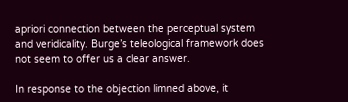apriori connection between the perceptual system and veridicality. Burge’s teleological framework does not seem to offer us a clear answer.

In response to the objection limned above, it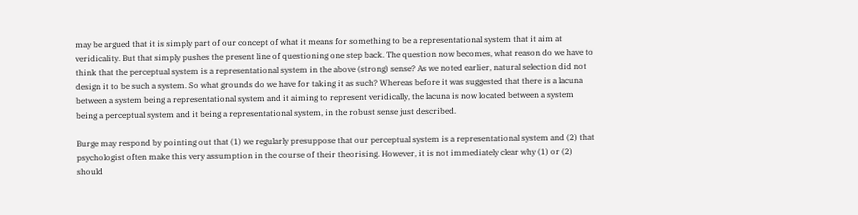may be argued that it is simply part of our concept of what it means for something to be a representational system that it aim at veridicality. But that simply pushes the present line of questioning one step back. The question now becomes, what reason do we have to think that the perceptual system is a representational system in the above (strong) sense? As we noted earlier, natural selection did not design it to be such a system. So what grounds do we have for taking it as such? Whereas before it was suggested that there is a lacuna between a system being a representational system and it aiming to represent veridically, the lacuna is now located between a system being a perceptual system and it being a representational system, in the robust sense just described.

Burge may respond by pointing out that (1) we regularly presuppose that our perceptual system is a representational system and (2) that psychologist often make this very assumption in the course of their theorising. However, it is not immediately clear why (1) or (2) should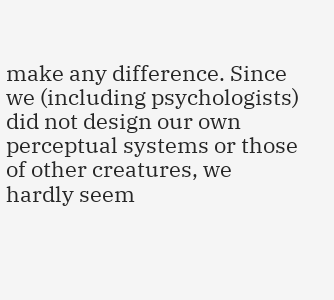make any difference. Since we (including psychologists) did not design our own perceptual systems or those of other creatures, we hardly seem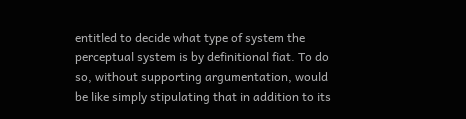entitled to decide what type of system the perceptual system is by definitional fiat. To do so, without supporting argumentation, would be like simply stipulating that in addition to its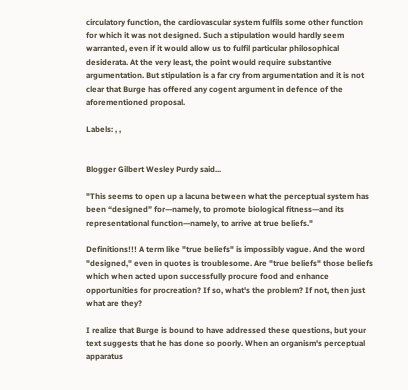circulatory function, the cardiovascular system fulfils some other function for which it was not designed. Such a stipulation would hardly seem warranted, even if it would allow us to fulfil particular philosophical desiderata. At the very least, the point would require substantive argumentation. But stipulation is a far cry from argumentation and it is not clear that Burge has offered any cogent argument in defence of the aforementioned proposal.

Labels: , ,


Blogger Gilbert Wesley Purdy said...

"This seems to open up a lacuna between what the perceptual system has been “designed” for—namely, to promote biological fitness—and its representational function—namely, to arrive at true beliefs."

Definitions!!! A term like "true beliefs" is impossibly vague. And the word "designed," even in quotes is troublesome. Are "true beliefs" those beliefs which when acted upon successfully procure food and enhance opportunities for procreation? If so, what's the problem? If not, then just what are they?

I realize that Burge is bound to have addressed these questions, but your text suggests that he has done so poorly. When an organism's perceptual apparatus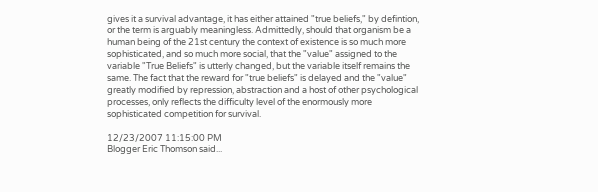gives it a survival advantage, it has either attained "true beliefs," by defintion, or the term is arguably meaningless. Admittedly, should that organism be a human being of the 21st century the context of existence is so much more sophisticated, and so much more social, that the "value" assigned to the variable "True Beliefs" is utterly changed, but the variable itself remains the same. The fact that the reward for "true beliefs" is delayed and the "value" greatly modified by repression, abstraction and a host of other psychological processes, only reflects the difficulty level of the enormously more sophisticated competition for survival.

12/23/2007 11:15:00 PM
Blogger Eric Thomson said...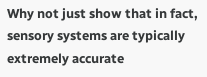Why not just show that in fact, sensory systems are typically extremely accurate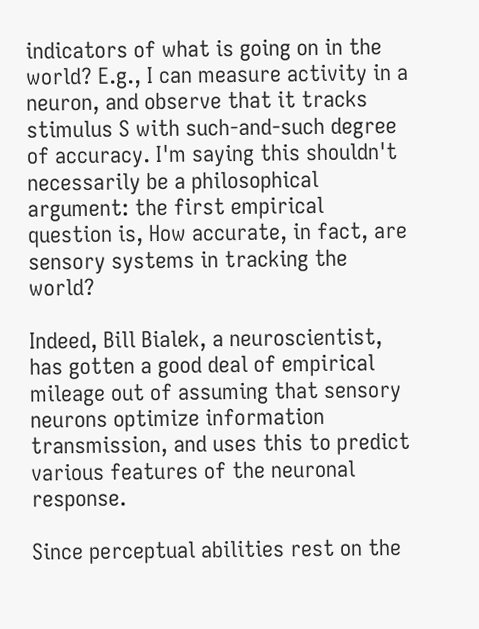indicators of what is going on in the world? E.g., I can measure activity in a neuron, and observe that it tracks stimulus S with such-and-such degree of accuracy. I'm saying this shouldn't necessarily be a philosophical argument: the first empirical question is, How accurate, in fact, are sensory systems in tracking the world?

Indeed, Bill Bialek, a neuroscientist, has gotten a good deal of empirical mileage out of assuming that sensory neurons optimize information transmission, and uses this to predict various features of the neuronal response.

Since perceptual abilities rest on the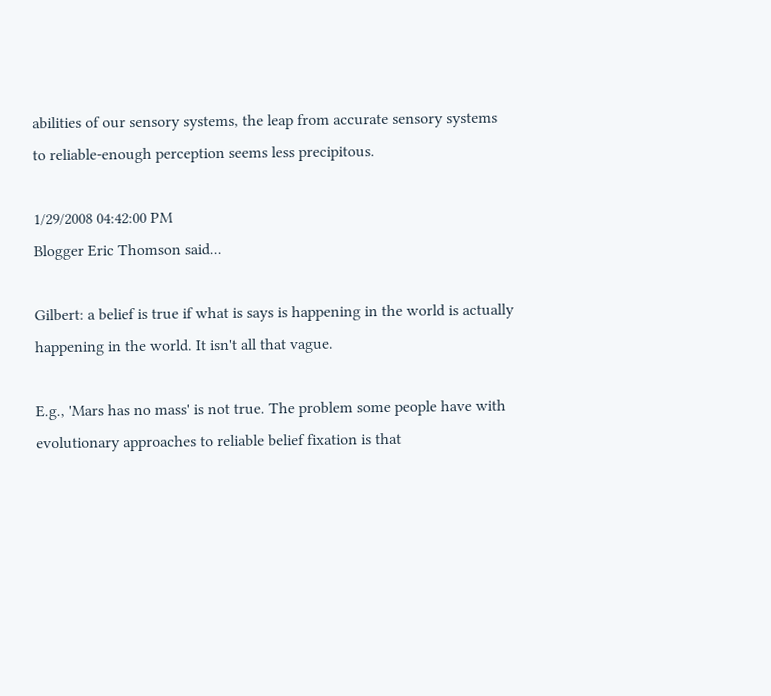abilities of our sensory systems, the leap from accurate sensory systems to reliable-enough perception seems less precipitous.

1/29/2008 04:42:00 PM
Blogger Eric Thomson said...

Gilbert: a belief is true if what is says is happening in the world is actually happening in the world. It isn't all that vague.

E.g., 'Mars has no mass' is not true. The problem some people have with evolutionary approaches to reliable belief fixation is that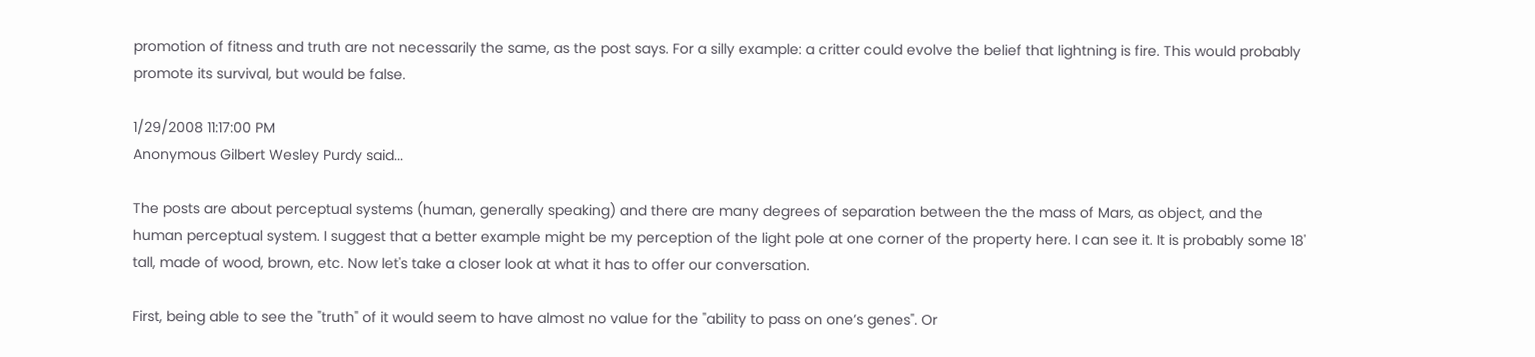promotion of fitness and truth are not necessarily the same, as the post says. For a silly example: a critter could evolve the belief that lightning is fire. This would probably promote its survival, but would be false.

1/29/2008 11:17:00 PM
Anonymous Gilbert Wesley Purdy said...

The posts are about perceptual systems (human, generally speaking) and there are many degrees of separation between the the mass of Mars, as object, and the human perceptual system. I suggest that a better example might be my perception of the light pole at one corner of the property here. I can see it. It is probably some 18' tall, made of wood, brown, etc. Now let's take a closer look at what it has to offer our conversation.

First, being able to see the "truth" of it would seem to have almost no value for the "ability to pass on one’s genes". Or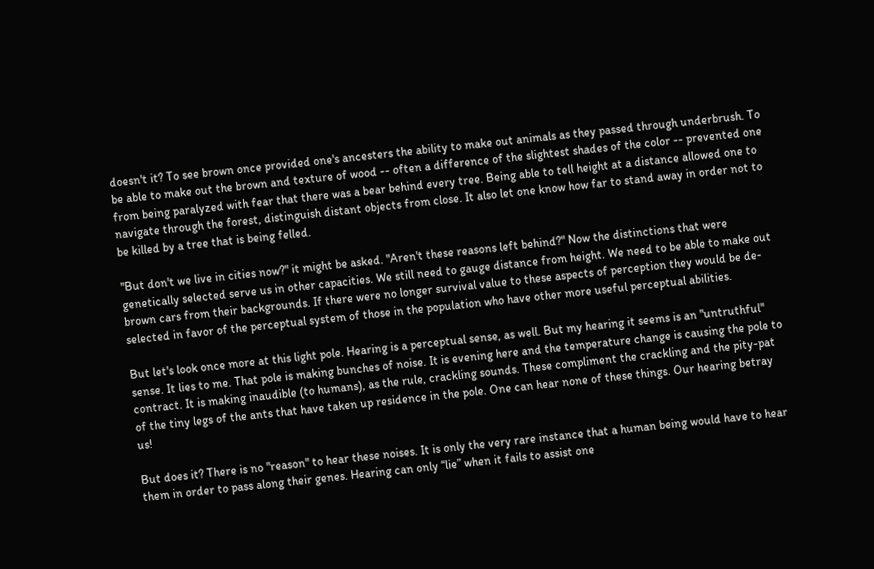doesn't it? To see brown once provided one's ancesters the ability to make out animals as they passed through underbrush. To be able to make out the brown and texture of wood -- often a difference of the slightest shades of the color -- prevented one from being paralyzed with fear that there was a bear behind every tree. Being able to tell height at a distance allowed one to navigate through the forest, distinguish distant objects from close. It also let one know how far to stand away in order not to be killed by a tree that is being felled.

"But don't we live in cities now?" it might be asked. "Aren't these reasons left behind?" Now the distinctions that were genetically selected serve us in other capacities. We still need to gauge distance from height. We need to be able to make out brown cars from their backgrounds. If there were no longer survival value to these aspects of perception they would be de-selected in favor of the perceptual system of those in the population who have other more useful perceptual abilities.

But let's look once more at this light pole. Hearing is a perceptual sense, as well. But my hearing it seems is an "untruthful" sense. It lies to me. That pole is making bunches of noise. It is evening here and the temperature change is causing the pole to contract. It is making inaudible (to humans), as the rule, crackling sounds. These compliment the crackling and the pity-pat of the tiny legs of the ants that have taken up residence in the pole. One can hear none of these things. Our hearing betray us!

But does it? There is no "reason" to hear these noises. It is only the very rare instance that a human being would have to hear them in order to pass along their genes. Hearing can only “lie” when it fails to assist one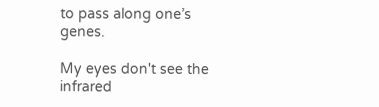to pass along one’s genes.

My eyes don't see the infrared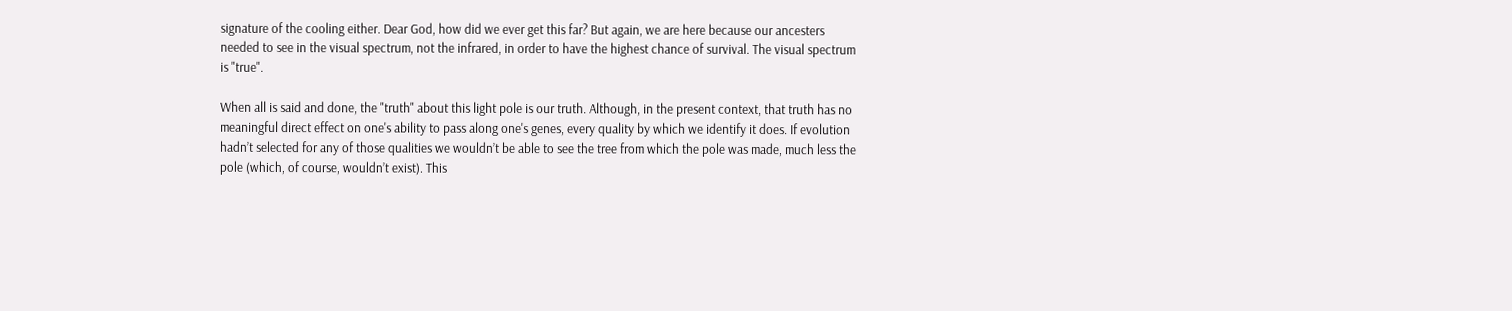signature of the cooling either. Dear God, how did we ever get this far? But again, we are here because our ancesters needed to see in the visual spectrum, not the infrared, in order to have the highest chance of survival. The visual spectrum is "true".

When all is said and done, the "truth" about this light pole is our truth. Although, in the present context, that truth has no meaningful direct effect on one's ability to pass along one's genes, every quality by which we identify it does. If evolution hadn’t selected for any of those qualities we wouldn’t be able to see the tree from which the pole was made, much less the pole (which, of course, wouldn’t exist). This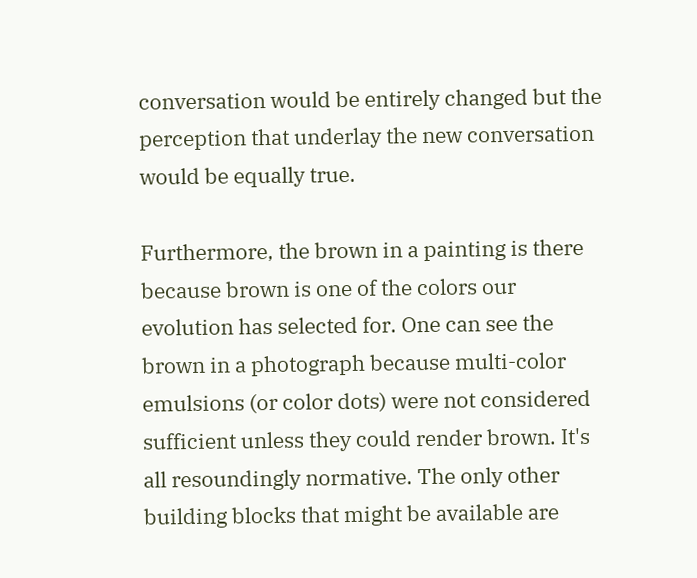conversation would be entirely changed but the perception that underlay the new conversation would be equally true.

Furthermore, the brown in a painting is there because brown is one of the colors our evolution has selected for. One can see the brown in a photograph because multi-color emulsions (or color dots) were not considered sufficient unless they could render brown. It's all resoundingly normative. The only other building blocks that might be available are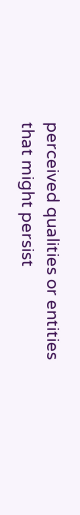perceived qualities or entities that might persist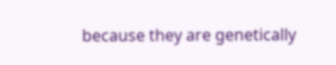because they are genetically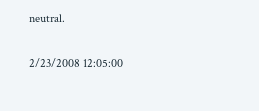neutral.

2/23/2008 12:05:00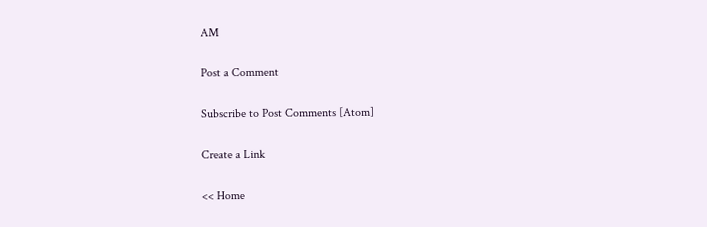AM

Post a Comment

Subscribe to Post Comments [Atom]

Create a Link

<< Home